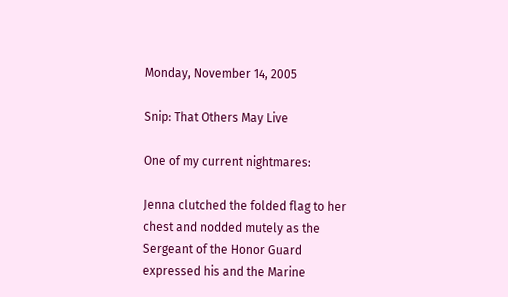Monday, November 14, 2005

Snip: That Others May Live

One of my current nightmares:

Jenna clutched the folded flag to her chest and nodded mutely as the Sergeant of the Honor Guard expressed his and the Marine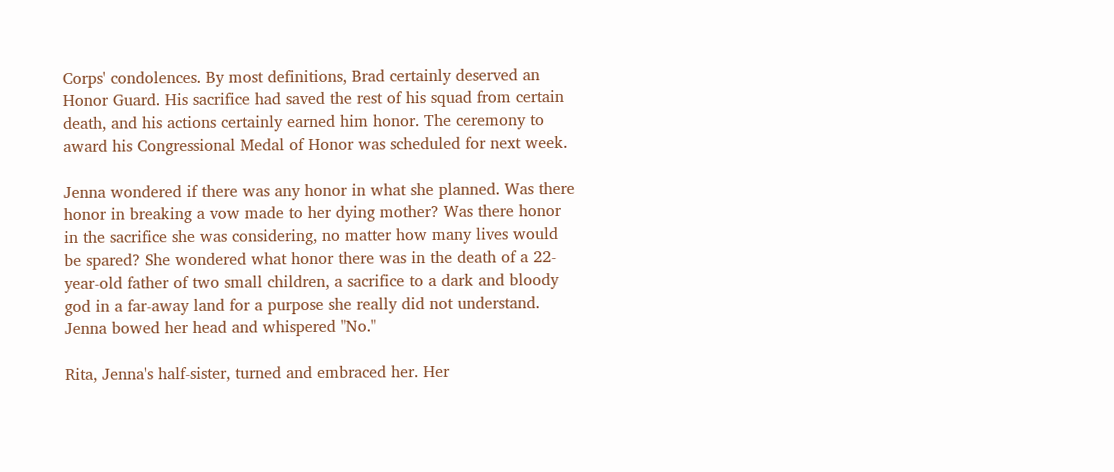Corps' condolences. By most definitions, Brad certainly deserved an Honor Guard. His sacrifice had saved the rest of his squad from certain death, and his actions certainly earned him honor. The ceremony to award his Congressional Medal of Honor was scheduled for next week.

Jenna wondered if there was any honor in what she planned. Was there honor in breaking a vow made to her dying mother? Was there honor in the sacrifice she was considering, no matter how many lives would be spared? She wondered what honor there was in the death of a 22-year-old father of two small children, a sacrifice to a dark and bloody god in a far-away land for a purpose she really did not understand. Jenna bowed her head and whispered "No."

Rita, Jenna's half-sister, turned and embraced her. Her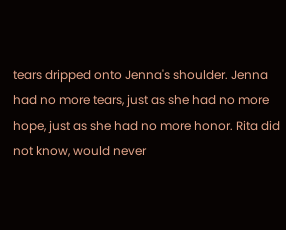tears dripped onto Jenna's shoulder. Jenna had no more tears, just as she had no more hope, just as she had no more honor. Rita did not know, would never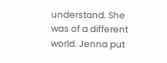understand. She was of a different world. Jenna put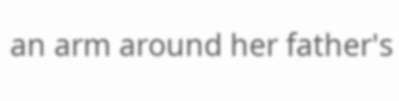an arm around her father's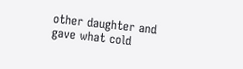other daughter and gave what cold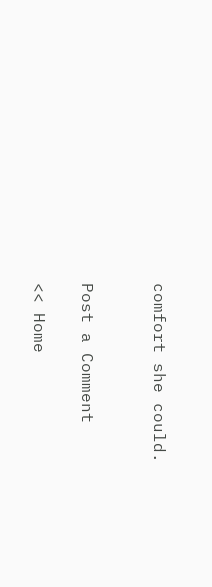comfort she could.


Post a Comment

<< Home